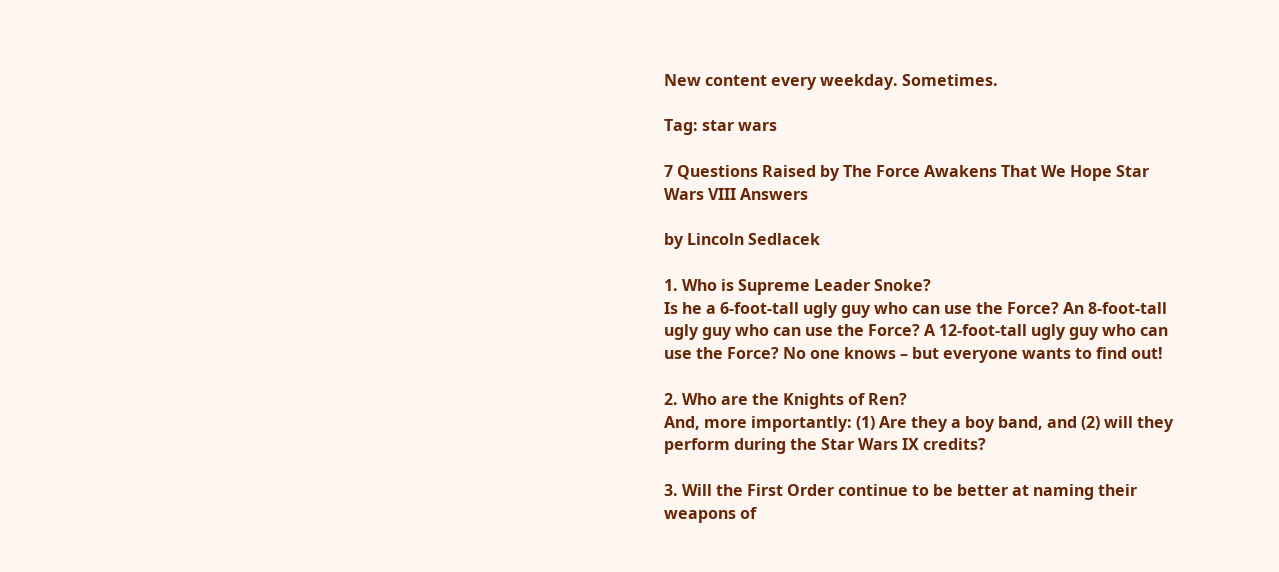New content every weekday. Sometimes.

Tag: star wars

7 Questions Raised by The Force Awakens That We Hope Star Wars VIII Answers

by Lincoln Sedlacek

1. Who is Supreme Leader Snoke?
Is he a 6-foot-tall ugly guy who can use the Force? An 8-foot-tall ugly guy who can use the Force? A 12-foot-tall ugly guy who can use the Force? No one knows – but everyone wants to find out!

2. Who are the Knights of Ren?
And, more importantly: (1) Are they a boy band, and (2) will they perform during the Star Wars IX credits?

3. Will the First Order continue to be better at naming their weapons of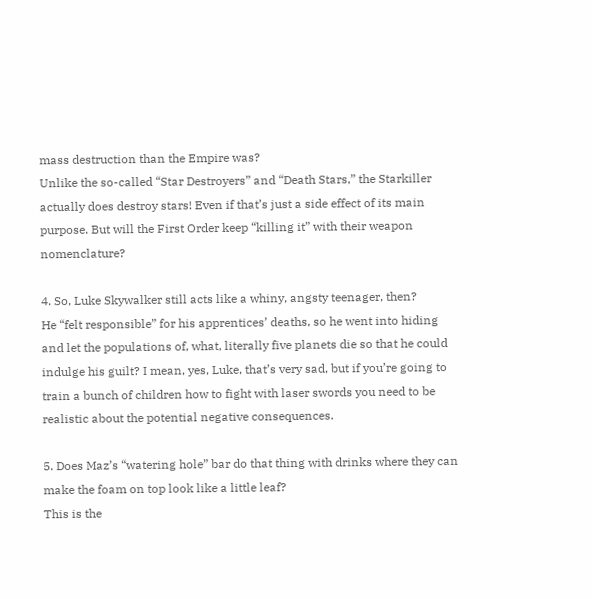mass destruction than the Empire was?
Unlike the so-called “Star Destroyers” and “Death Stars,” the Starkiller actually does destroy stars! Even if that’s just a side effect of its main purpose. But will the First Order keep “killing it” with their weapon nomenclature?

4. So, Luke Skywalker still acts like a whiny, angsty teenager, then?
He “felt responsible” for his apprentices’ deaths, so he went into hiding and let the populations of, what, literally five planets die so that he could indulge his guilt? I mean, yes, Luke, that’s very sad, but if you’re going to train a bunch of children how to fight with laser swords you need to be realistic about the potential negative consequences.

5. Does Maz’s “watering hole” bar do that thing with drinks where they can make the foam on top look like a little leaf?
This is the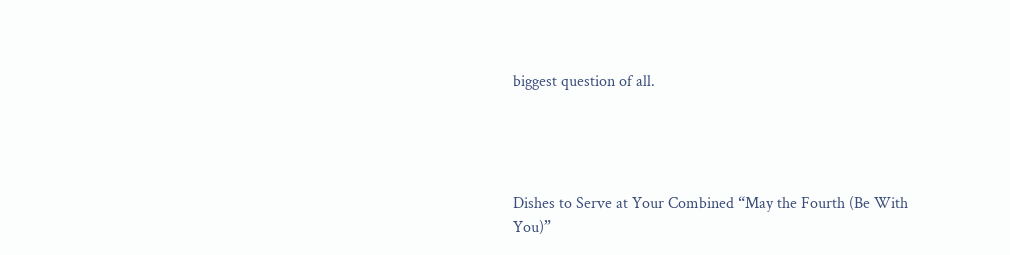biggest question of all.




Dishes to Serve at Your Combined “May the Fourth (Be With You)”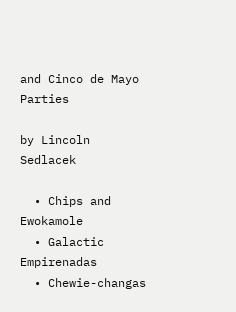and Cinco de Mayo Parties

by Lincoln Sedlacek

  • Chips and Ewokamole
  • Galactic Empirenadas
  • Chewie-changas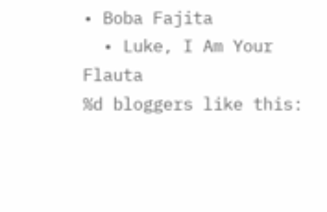• Boba Fajita
  • Luke, I Am Your Flauta
%d bloggers like this: